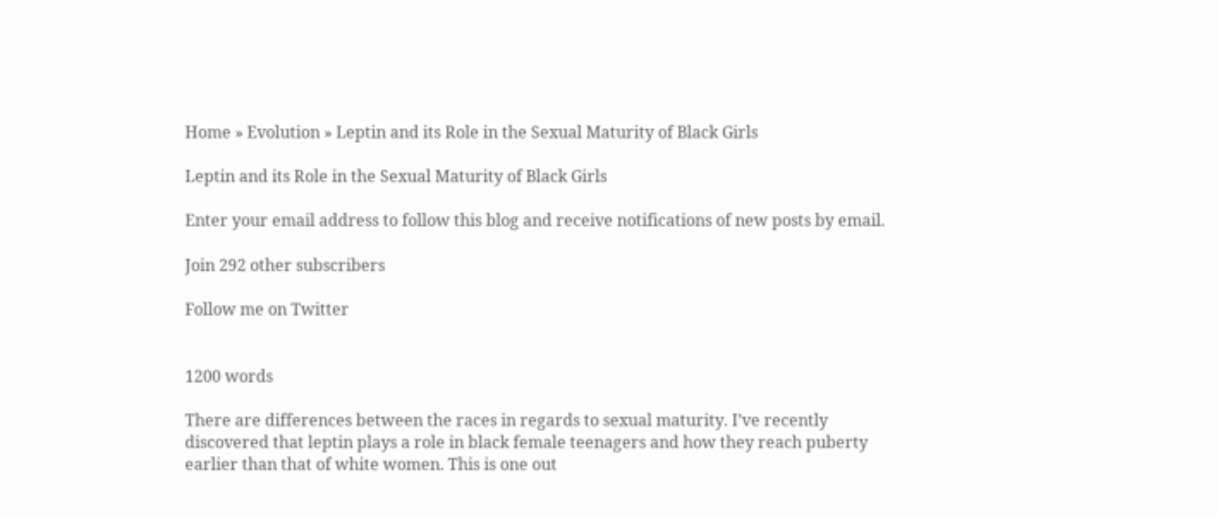Home » Evolution » Leptin and its Role in the Sexual Maturity of Black Girls

Leptin and its Role in the Sexual Maturity of Black Girls

Enter your email address to follow this blog and receive notifications of new posts by email.

Join 292 other subscribers

Follow me on Twitter


1200 words

There are differences between the races in regards to sexual maturity. I’ve recently discovered that leptin plays a role in black female teenagers and how they reach puberty earlier than that of white women. This is one out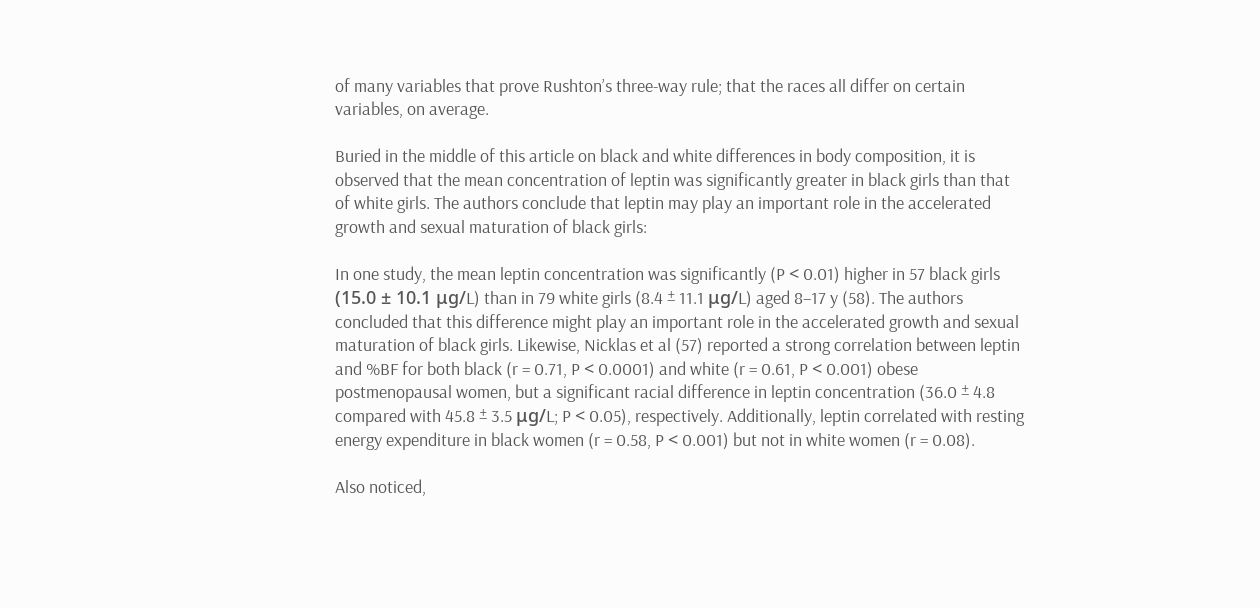of many variables that prove Rushton’s three-way rule; that the races all differ on certain variables, on average.

Buried in the middle of this article on black and white differences in body composition, it is observed that the mean concentration of leptin was significantly greater in black girls than that of white girls. The authors conclude that leptin may play an important role in the accelerated growth and sexual maturation of black girls:

In one study, the mean leptin concentration was significantly (P < 0.01) higher in 57 black girls (15.0 ± 10.1 μg/L) than in 79 white girls (8.4 ± 11.1 μg/L) aged 8–17 y (58). The authors concluded that this difference might play an important role in the accelerated growth and sexual maturation of black girls. Likewise, Nicklas et al (57) reported a strong correlation between leptin and %BF for both black (r = 0.71, P < 0.0001) and white (r = 0.61, P < 0.001) obese postmenopausal women, but a significant racial difference in leptin concentration (36.0 ± 4.8 compared with 45.8 ± 3.5 μg/L; P < 0.05), respectively. Additionally, leptin correlated with resting energy expenditure in black women (r = 0.58, P < 0.001) but not in white women (r = 0.08).

Also noticed,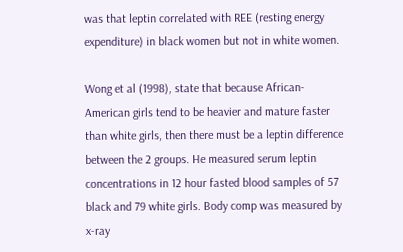was that leptin correlated with REE (resting energy expenditure) in black women but not in white women.

Wong et al (1998), state that because African-American girls tend to be heavier and mature faster than white girls, then there must be a leptin difference between the 2 groups. He measured serum leptin concentrations in 12 hour fasted blood samples of 57 black and 79 white girls. Body comp was measured by x-ray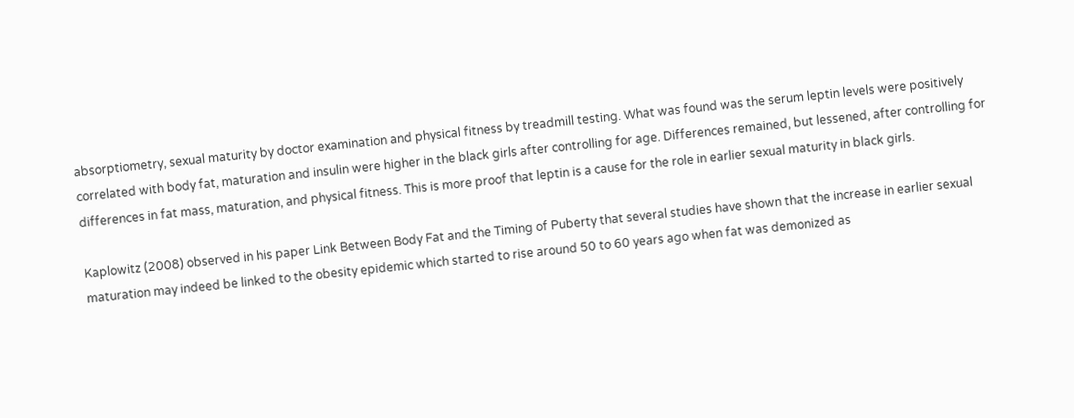absorptiometry, sexual maturity by doctor examination and physical fitness by treadmill testing. What was found was the serum leptin levels were positively correlated with body fat, maturation and insulin were higher in the black girls after controlling for age. Differences remained, but lessened, after controlling for differences in fat mass, maturation, and physical fitness. This is more proof that leptin is a cause for the role in earlier sexual maturity in black girls.

Kaplowitz (2008) observed in his paper Link Between Body Fat and the Timing of Puberty that several studies have shown that the increase in earlier sexual maturation may indeed be linked to the obesity epidemic which started to rise around 50 to 60 years ago when fat was demonized as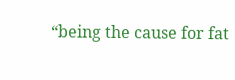“being the cause for fat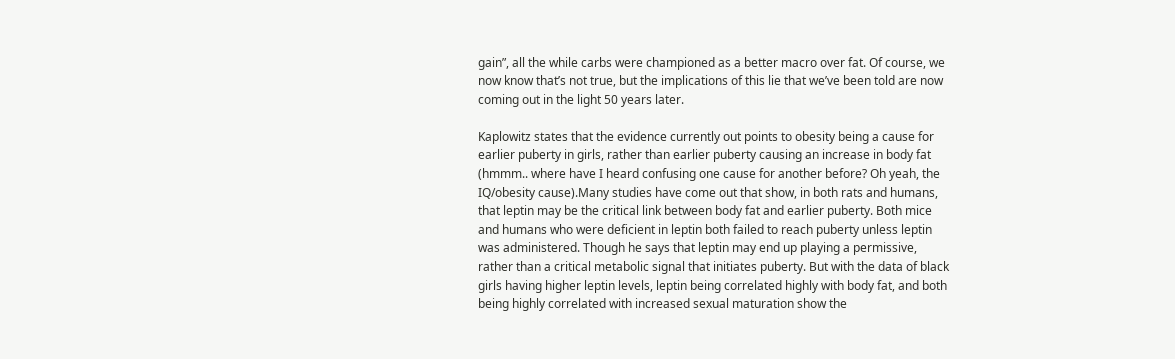gain”, all the while carbs were championed as a better macro over fat. Of course, we now know that’s not true, but the implications of this lie that we’ve been told are now coming out in the light 50 years later.

Kaplowitz states that the evidence currently out points to obesity being a cause for earlier puberty in girls, rather than earlier puberty causing an increase in body fat (hmmm.. where have I heard confusing one cause for another before? Oh yeah, the IQ/obesity cause).Many studies have come out that show, in both rats and humans, that leptin may be the critical link between body fat and earlier puberty. Both mice and humans who were deficient in leptin both failed to reach puberty unless leptin was administered. Though he says that leptin may end up playing a permissive, rather than a critical metabolic signal that initiates puberty. But with the data of black girls having higher leptin levels, leptin being correlated highly with body fat, and both being highly correlated with increased sexual maturation show the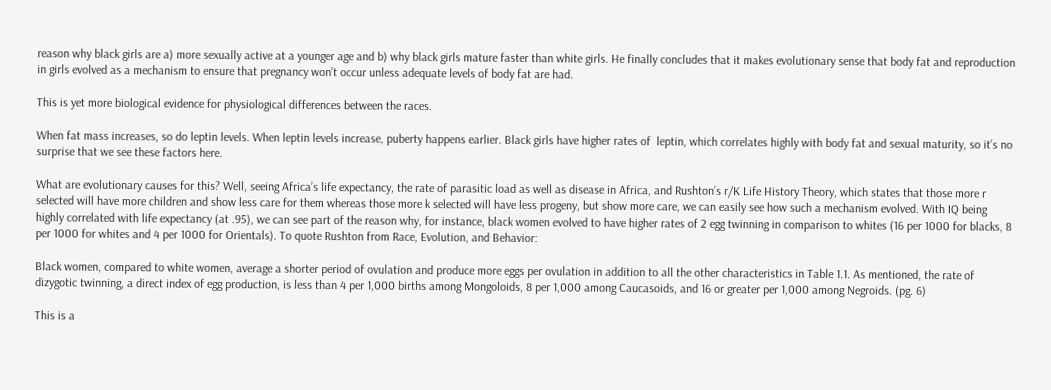reason why black girls are a) more sexually active at a younger age and b) why black girls mature faster than white girls. He finally concludes that it makes evolutionary sense that body fat and reproduction in girls evolved as a mechanism to ensure that pregnancy won’t occur unless adequate levels of body fat are had.

This is yet more biological evidence for physiological differences between the races.

When fat mass increases, so do leptin levels. When leptin levels increase, puberty happens earlier. Black girls have higher rates of  leptin, which correlates highly with body fat and sexual maturity, so it’s no surprise that we see these factors here.

What are evolutionary causes for this? Well, seeing Africa’s life expectancy, the rate of parasitic load as well as disease in Africa, and Rushton’s r/K Life History Theory, which states that those more r selected will have more children and show less care for them whereas those more k selected will have less progeny, but show more care, we can easily see how such a mechanism evolved. With IQ being highly correlated with life expectancy (at .95), we can see part of the reason why, for instance, black women evolved to have higher rates of 2 egg twinning in comparison to whites (16 per 1000 for blacks, 8 per 1000 for whites and 4 per 1000 for Orientals). To quote Rushton from Race, Evolution, and Behavior:

Black women, compared to white women, average a shorter period of ovulation and produce more eggs per ovulation in addition to all the other characteristics in Table 1.1. As mentioned, the rate of dizygotic twinning, a direct index of egg production, is less than 4 per 1,000 births among Mongoloids, 8 per 1,000 among Caucasoids, and 16 or greater per 1,000 among Negroids. (pg. 6)

This is a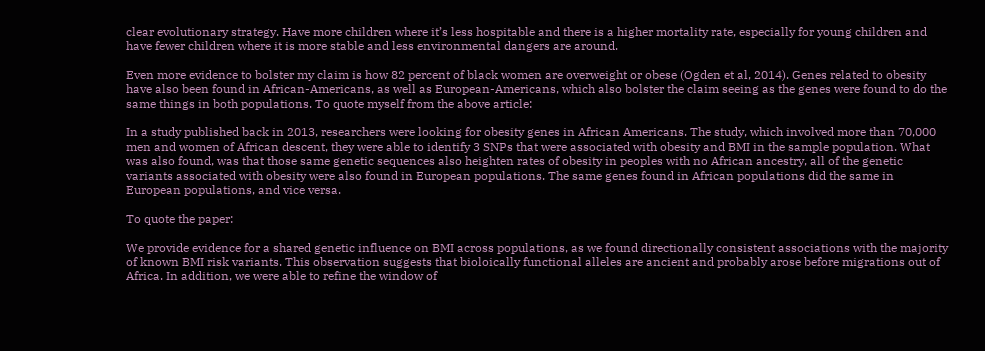clear evolutionary strategy. Have more children where it’s less hospitable and there is a higher mortality rate, especially for young children and have fewer children where it is more stable and less environmental dangers are around.

Even more evidence to bolster my claim is how 82 percent of black women are overweight or obese (Ogden et al, 2014). Genes related to obesity have also been found in African-Americans, as well as European-Americans, which also bolster the claim seeing as the genes were found to do the same things in both populations. To quote myself from the above article:

In a study published back in 2013, researchers were looking for obesity genes in African Americans. The study, which involved more than 70,000 men and women of African descent, they were able to identify 3 SNPs that were associated with obesity and BMI in the sample population. What was also found, was that those same genetic sequences also heighten rates of obesity in peoples with no African ancestry, all of the genetic variants associated with obesity were also found in European populations. The same genes found in African populations did the same in European populations, and vice versa.

To quote the paper:

We provide evidence for a shared genetic influence on BMI across populations, as we found directionally consistent associations with the majority of known BMI risk variants. This observation suggests that bioloically functional alleles are ancient and probably arose before migrations out of Africa. In addition, we were able to refine the window of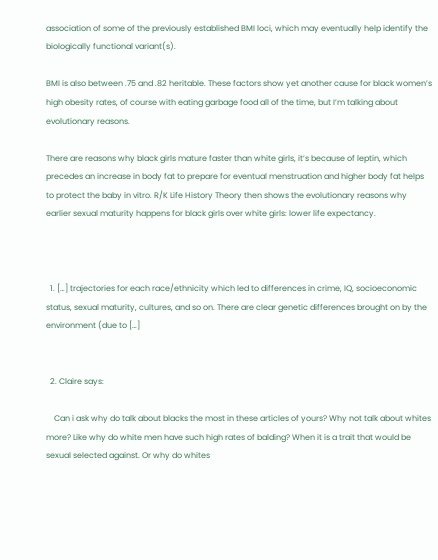association of some of the previously established BMI loci, which may eventually help identify the biologically functional variant(s).

BMI is also between .75 and .82 heritable. These factors show yet another cause for black women’s high obesity rates, of course with eating garbage food all of the time, but I’m talking about evolutionary reasons.

There are reasons why black girls mature faster than white girls, it’s because of leptin, which precedes an increase in body fat to prepare for eventual menstruation and higher body fat helps to protect the baby in vitro. R/K Life History Theory then shows the evolutionary reasons why earlier sexual maturity happens for black girls over white girls: lower life expectancy.



  1. […] trajectories for each race/ethnicity which led to differences in crime, IQ, socioeconomic status, sexual maturity, cultures, and so on. There are clear genetic differences brought on by the environment (due to […]


  2. Claire says:

    Can i ask why do talk about blacks the most in these articles of yours? Why not talk about whites more? Like why do white men have such high rates of balding? When it is a trait that would be sexual selected against. Or why do whites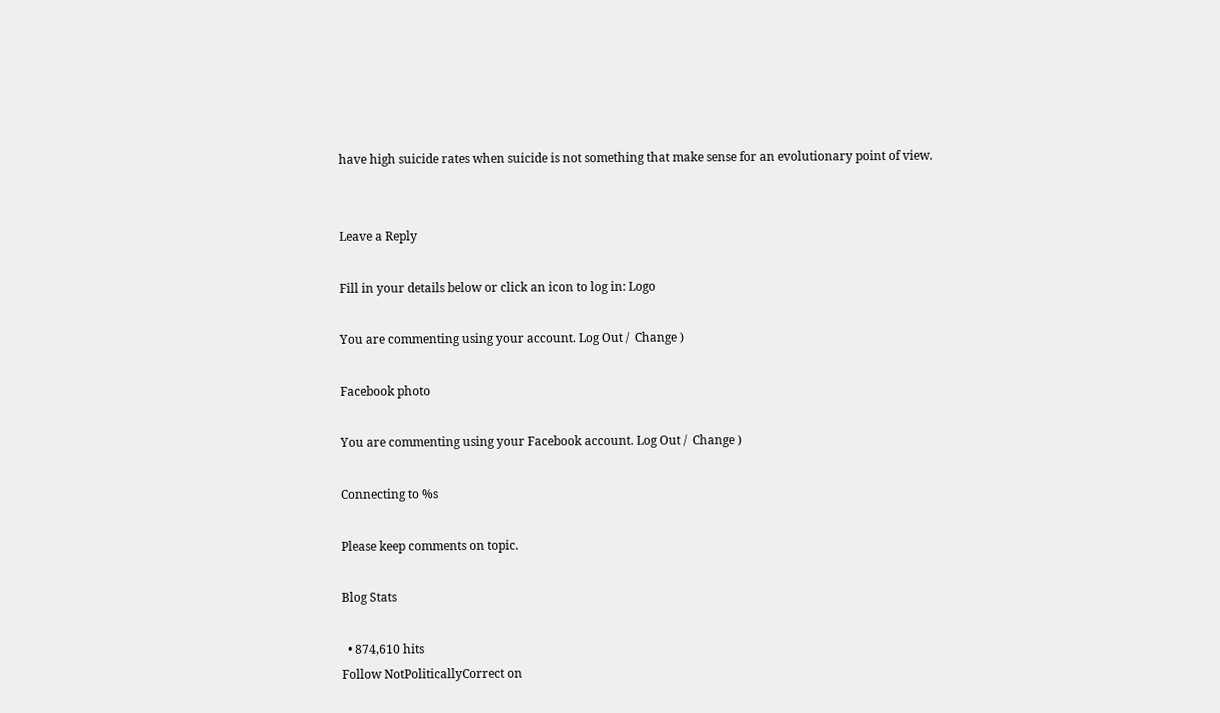have high suicide rates when suicide is not something that make sense for an evolutionary point of view.


Leave a Reply

Fill in your details below or click an icon to log in: Logo

You are commenting using your account. Log Out /  Change )

Facebook photo

You are commenting using your Facebook account. Log Out /  Change )

Connecting to %s

Please keep comments on topic.

Blog Stats

  • 874,610 hits
Follow NotPoliticallyCorrect on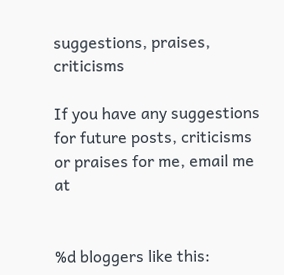suggestions, praises, criticisms

If you have any suggestions for future posts, criticisms or praises for me, email me at


%d bloggers like this: